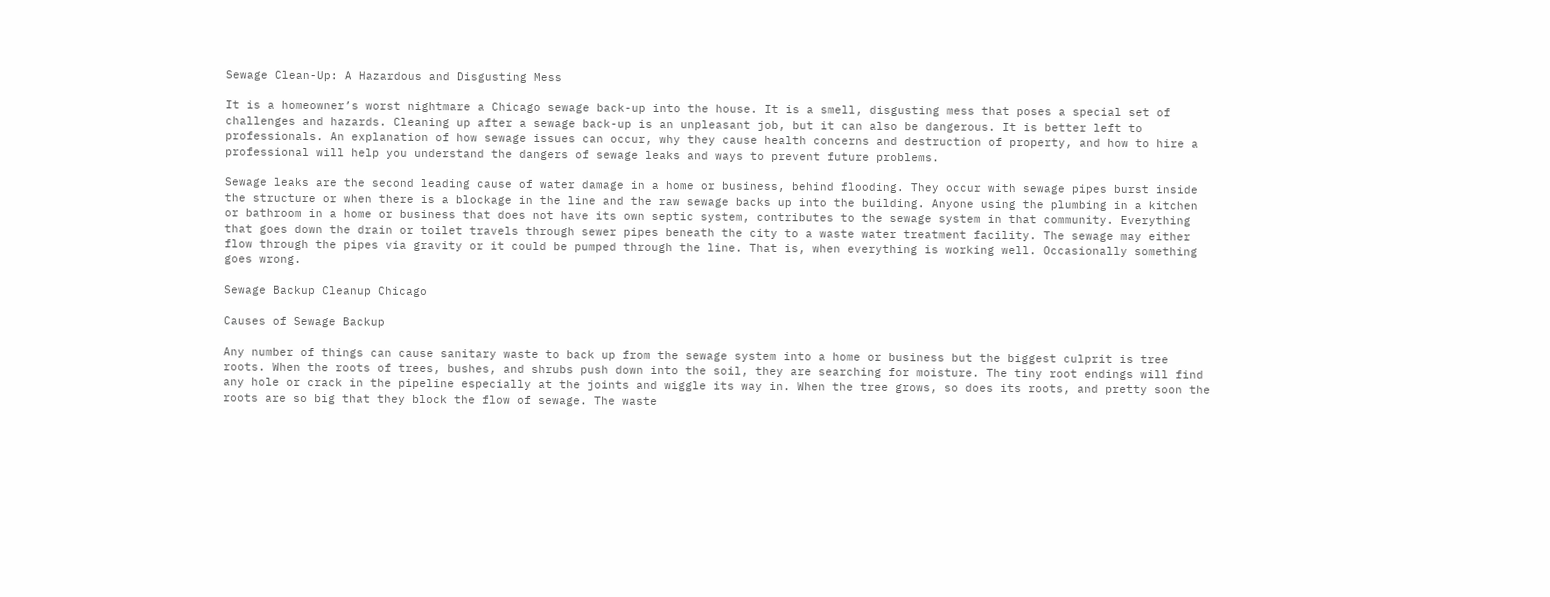Sewage Clean-Up: A Hazardous and Disgusting Mess

It is a homeowner’s worst nightmare a Chicago sewage back-up into the house. It is a smell, disgusting mess that poses a special set of challenges and hazards. Cleaning up after a sewage back-up is an unpleasant job, but it can also be dangerous. It is better left to professionals. An explanation of how sewage issues can occur, why they cause health concerns and destruction of property, and how to hire a professional will help you understand the dangers of sewage leaks and ways to prevent future problems.

Sewage leaks are the second leading cause of water damage in a home or business, behind flooding. They occur with sewage pipes burst inside the structure or when there is a blockage in the line and the raw sewage backs up into the building. Anyone using the plumbing in a kitchen or bathroom in a home or business that does not have its own septic system, contributes to the sewage system in that community. Everything that goes down the drain or toilet travels through sewer pipes beneath the city to a waste water treatment facility. The sewage may either flow through the pipes via gravity or it could be pumped through the line. That is, when everything is working well. Occasionally something goes wrong.

Sewage Backup Cleanup Chicago

Causes of Sewage Backup

Any number of things can cause sanitary waste to back up from the sewage system into a home or business but the biggest culprit is tree roots. When the roots of trees, bushes, and shrubs push down into the soil, they are searching for moisture. The tiny root endings will find any hole or crack in the pipeline especially at the joints and wiggle its way in. When the tree grows, so does its roots, and pretty soon the roots are so big that they block the flow of sewage. The waste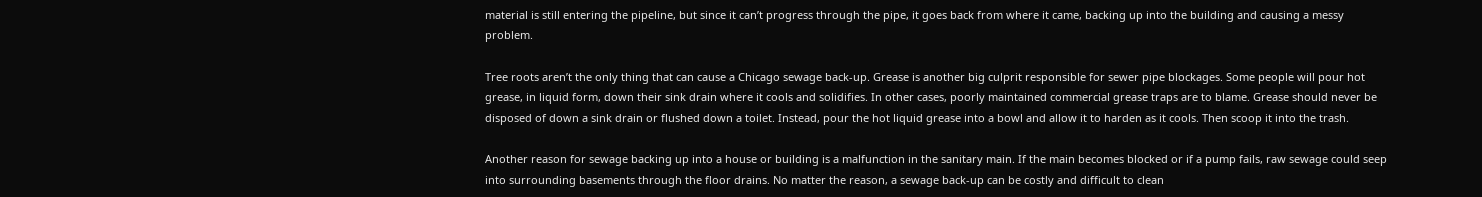material is still entering the pipeline, but since it can’t progress through the pipe, it goes back from where it came, backing up into the building and causing a messy problem.

Tree roots aren’t the only thing that can cause a Chicago sewage back-up. Grease is another big culprit responsible for sewer pipe blockages. Some people will pour hot grease, in liquid form, down their sink drain where it cools and solidifies. In other cases, poorly maintained commercial grease traps are to blame. Grease should never be disposed of down a sink drain or flushed down a toilet. Instead, pour the hot liquid grease into a bowl and allow it to harden as it cools. Then scoop it into the trash.

Another reason for sewage backing up into a house or building is a malfunction in the sanitary main. If the main becomes blocked or if a pump fails, raw sewage could seep into surrounding basements through the floor drains. No matter the reason, a sewage back-up can be costly and difficult to clean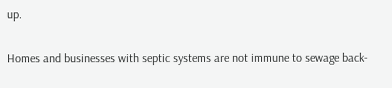up.

Homes and businesses with septic systems are not immune to sewage back-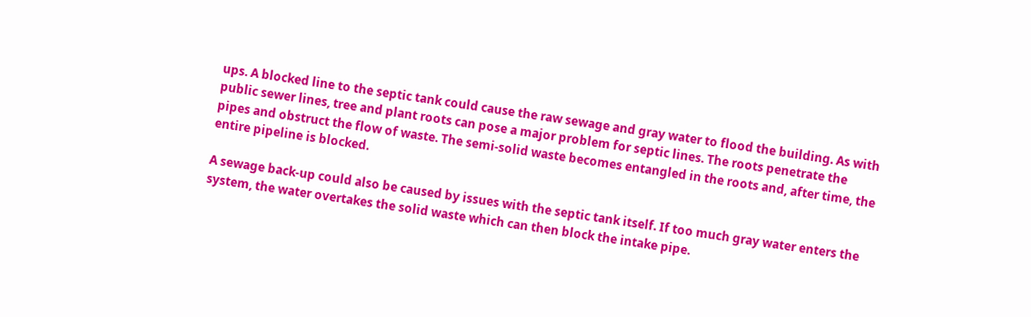ups. A blocked line to the septic tank could cause the raw sewage and gray water to flood the building. As with public sewer lines, tree and plant roots can pose a major problem for septic lines. The roots penetrate the pipes and obstruct the flow of waste. The semi-solid waste becomes entangled in the roots and, after time, the entire pipeline is blocked.

A sewage back-up could also be caused by issues with the septic tank itself. If too much gray water enters the system, the water overtakes the solid waste which can then block the intake pipe.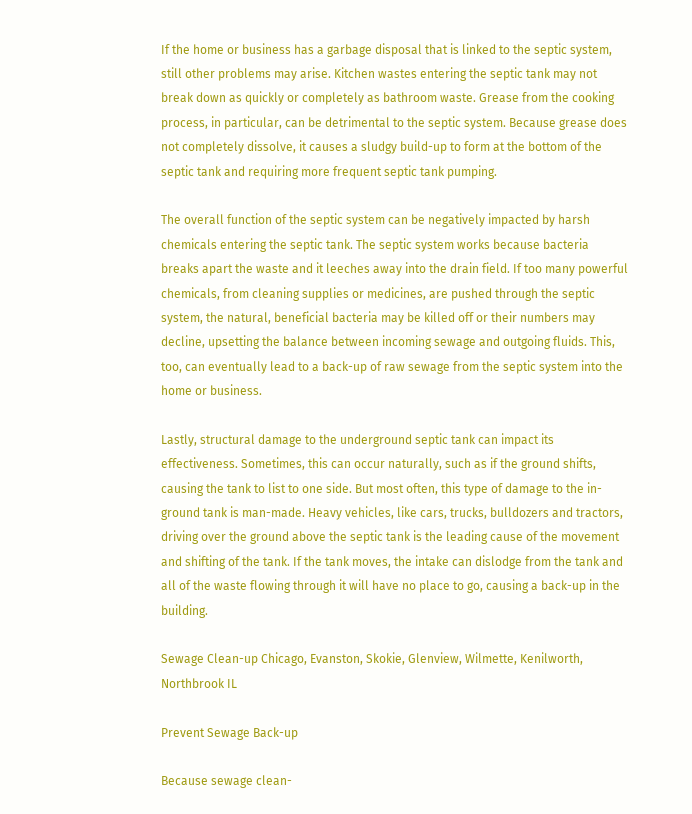If the home or business has a garbage disposal that is linked to the septic system, still other problems may arise. Kitchen wastes entering the septic tank may not break down as quickly or completely as bathroom waste. Grease from the cooking process, in particular, can be detrimental to the septic system. Because grease does not completely dissolve, it causes a sludgy build-up to form at the bottom of the septic tank and requiring more frequent septic tank pumping.

The overall function of the septic system can be negatively impacted by harsh chemicals entering the septic tank. The septic system works because bacteria breaks apart the waste and it leeches away into the drain field. If too many powerful chemicals, from cleaning supplies or medicines, are pushed through the septic system, the natural, beneficial bacteria may be killed off or their numbers may decline, upsetting the balance between incoming sewage and outgoing fluids. This, too, can eventually lead to a back-up of raw sewage from the septic system into the home or business.

Lastly, structural damage to the underground septic tank can impact its effectiveness. Sometimes, this can occur naturally, such as if the ground shifts, causing the tank to list to one side. But most often, this type of damage to the in-ground tank is man-made. Heavy vehicles, like cars, trucks, bulldozers and tractors, driving over the ground above the septic tank is the leading cause of the movement and shifting of the tank. If the tank moves, the intake can dislodge from the tank and all of the waste flowing through it will have no place to go, causing a back-up in the building.

Sewage Clean-up Chicago, Evanston, Skokie, Glenview, Wilmette, Kenilworth, Northbrook IL

Prevent Sewage Back-up

Because sewage clean-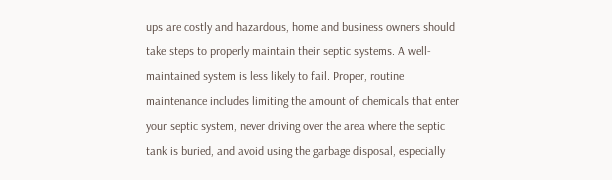ups are costly and hazardous, home and business owners should take steps to properly maintain their septic systems. A well-maintained system is less likely to fail. Proper, routine maintenance includes limiting the amount of chemicals that enter your septic system, never driving over the area where the septic tank is buried, and avoid using the garbage disposal, especially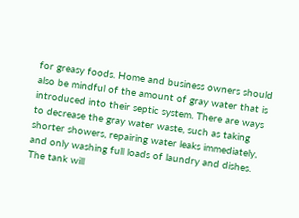for greasy foods. Home and business owners should also be mindful of the amount of gray water that is introduced into their septic system. There are ways to decrease the gray water waste, such as taking shorter showers, repairing water leaks immediately, and only washing full loads of laundry and dishes. The tank will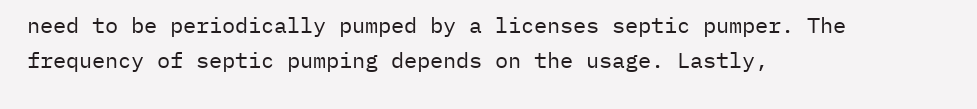need to be periodically pumped by a licenses septic pumper. The frequency of septic pumping depends on the usage. Lastly,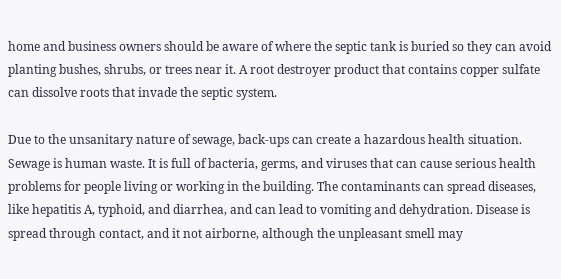home and business owners should be aware of where the septic tank is buried so they can avoid planting bushes, shrubs, or trees near it. A root destroyer product that contains copper sulfate can dissolve roots that invade the septic system.

Due to the unsanitary nature of sewage, back-ups can create a hazardous health situation. Sewage is human waste. It is full of bacteria, germs, and viruses that can cause serious health problems for people living or working in the building. The contaminants can spread diseases, like hepatitis A, typhoid, and diarrhea, and can lead to vomiting and dehydration. Disease is spread through contact, and it not airborne, although the unpleasant smell may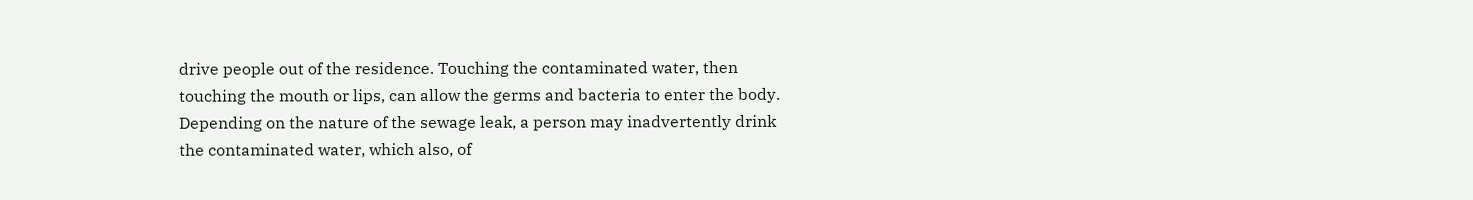drive people out of the residence. Touching the contaminated water, then touching the mouth or lips, can allow the germs and bacteria to enter the body. Depending on the nature of the sewage leak, a person may inadvertently drink the contaminated water, which also, of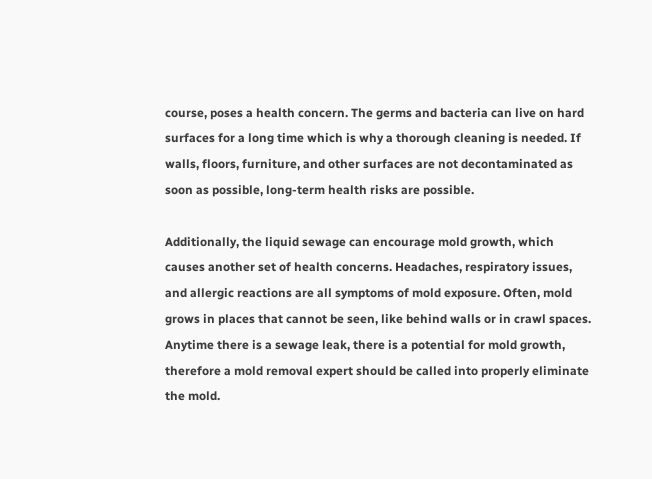course, poses a health concern. The germs and bacteria can live on hard surfaces for a long time which is why a thorough cleaning is needed. If walls, floors, furniture, and other surfaces are not decontaminated as soon as possible, long-term health risks are possible.

Additionally, the liquid sewage can encourage mold growth, which causes another set of health concerns. Headaches, respiratory issues, and allergic reactions are all symptoms of mold exposure. Often, mold grows in places that cannot be seen, like behind walls or in crawl spaces. Anytime there is a sewage leak, there is a potential for mold growth, therefore a mold removal expert should be called into properly eliminate the mold.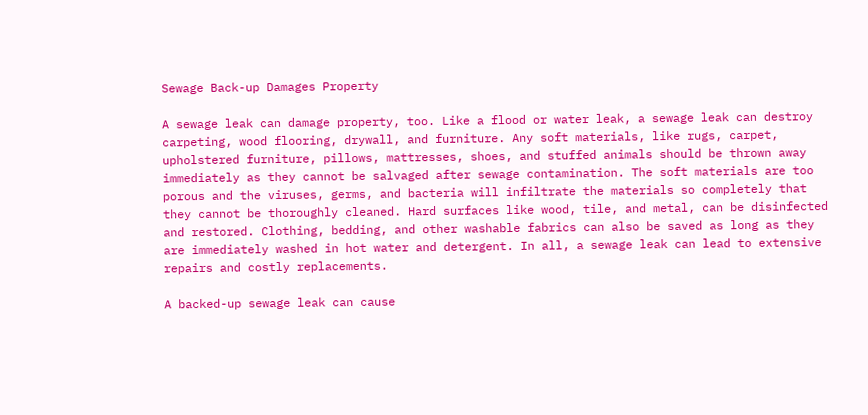Sewage Back-up Damages Property

A sewage leak can damage property, too. Like a flood or water leak, a sewage leak can destroy carpeting, wood flooring, drywall, and furniture. Any soft materials, like rugs, carpet, upholstered furniture, pillows, mattresses, shoes, and stuffed animals should be thrown away immediately as they cannot be salvaged after sewage contamination. The soft materials are too porous and the viruses, germs, and bacteria will infiltrate the materials so completely that they cannot be thoroughly cleaned. Hard surfaces like wood, tile, and metal, can be disinfected and restored. Clothing, bedding, and other washable fabrics can also be saved as long as they are immediately washed in hot water and detergent. In all, a sewage leak can lead to extensive repairs and costly replacements.

A backed-up sewage leak can cause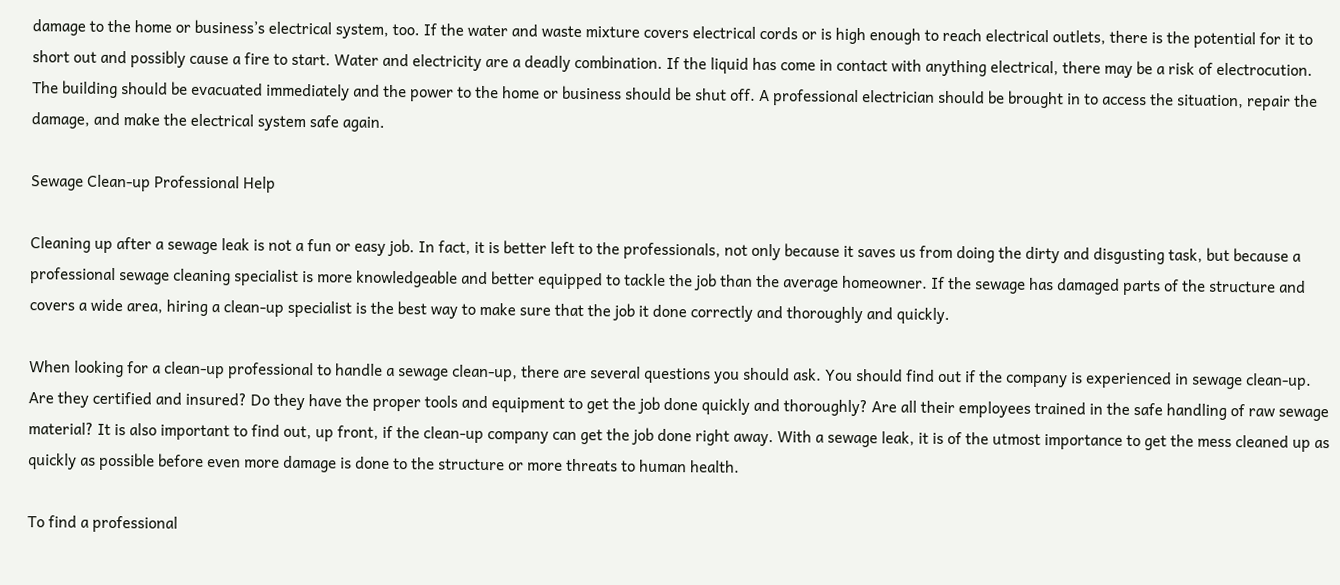damage to the home or business’s electrical system, too. If the water and waste mixture covers electrical cords or is high enough to reach electrical outlets, there is the potential for it to short out and possibly cause a fire to start. Water and electricity are a deadly combination. If the liquid has come in contact with anything electrical, there may be a risk of electrocution. The building should be evacuated immediately and the power to the home or business should be shut off. A professional electrician should be brought in to access the situation, repair the damage, and make the electrical system safe again.

Sewage Clean-up Professional Help

Cleaning up after a sewage leak is not a fun or easy job. In fact, it is better left to the professionals, not only because it saves us from doing the dirty and disgusting task, but because a professional sewage cleaning specialist is more knowledgeable and better equipped to tackle the job than the average homeowner. If the sewage has damaged parts of the structure and covers a wide area, hiring a clean-up specialist is the best way to make sure that the job it done correctly and thoroughly and quickly.

When looking for a clean-up professional to handle a sewage clean-up, there are several questions you should ask. You should find out if the company is experienced in sewage clean-up. Are they certified and insured? Do they have the proper tools and equipment to get the job done quickly and thoroughly? Are all their employees trained in the safe handling of raw sewage material? It is also important to find out, up front, if the clean-up company can get the job done right away. With a sewage leak, it is of the utmost importance to get the mess cleaned up as quickly as possible before even more damage is done to the structure or more threats to human health.

To find a professional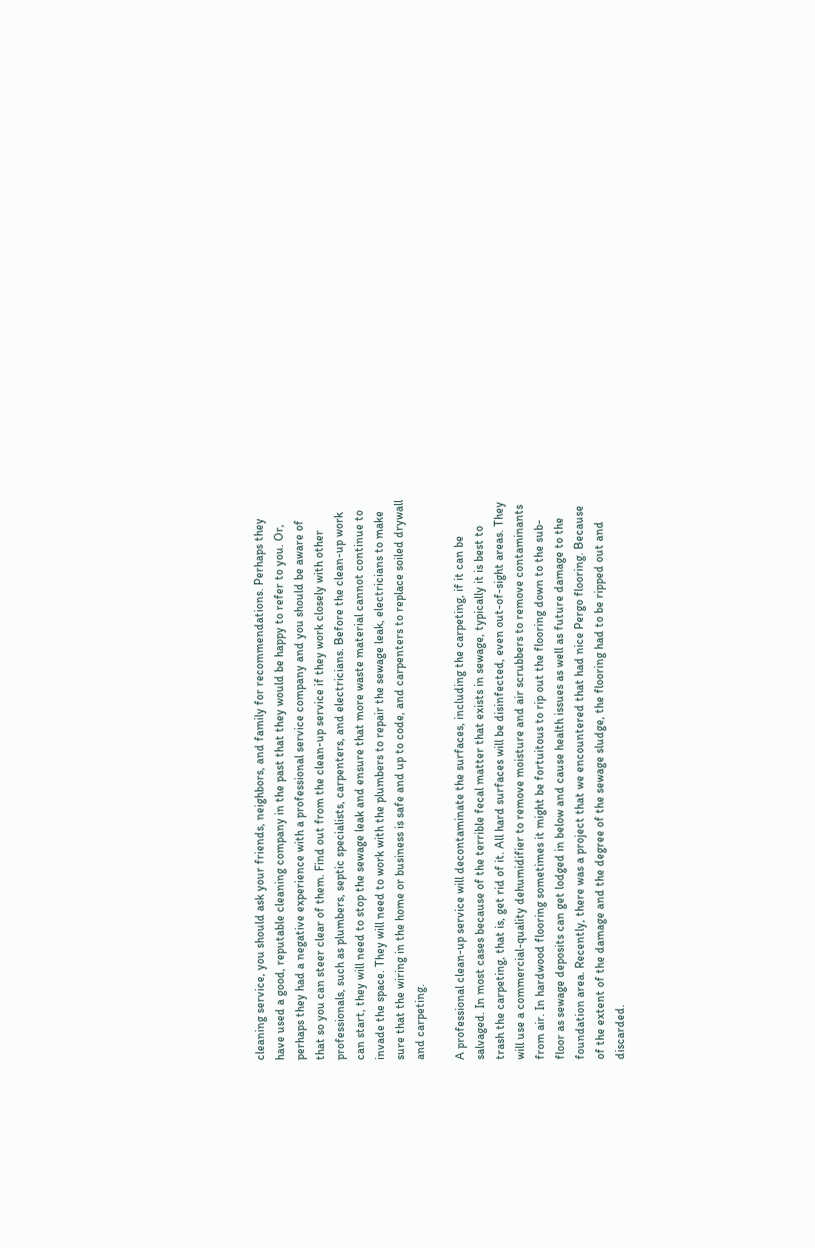cleaning service, you should ask your friends, neighbors, and family for recommendations. Perhaps they have used a good, reputable cleaning company in the past that they would be happy to refer to you. Or, perhaps they had a negative experience with a professional service company and you should be aware of that so you can steer clear of them. Find out from the clean-up service if they work closely with other professionals, such as plumbers, septic specialists, carpenters, and electricians. Before the clean-up work can start, they will need to stop the sewage leak and ensure that more waste material cannot continue to invade the space. They will need to work with the plumbers to repair the sewage leak, electricians to make sure that the wiring in the home or business is safe and up to code, and carpenters to replace soiled drywall and carpeting.

A professional clean-up service will decontaminate the surfaces, including the carpeting, if it can be salvaged. In most cases because of the terrible fecal matter that exists in sewage, typically it is best to trash the carpeting, that is, get rid of it. All hard surfaces will be disinfected, even out-of-sight areas. They will use a commercial-quality dehumidifier to remove moisture and air scrubbers to remove contaminants from air. In hardwood flooring sometimes it might be fortuitous to rip out the flooring down to the sub-floor as sewage deposits can get lodged in below and cause health issues as well as future damage to the foundation area. Recently, there was a project that we encountered that had nice Pergo flooring. Because of the extent of the damage and the degree of the sewage sludge, the flooring had to be ripped out and discarded.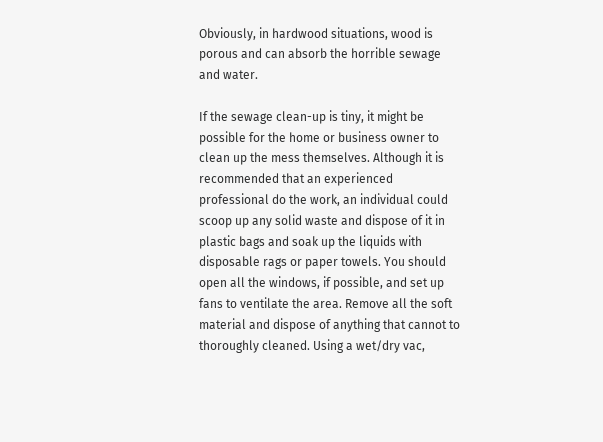Obviously, in hardwood situations, wood is porous and can absorb the horrible sewage and water.

If the sewage clean-up is tiny, it might be possible for the home or business owner to clean up the mess themselves. Although it is recommended that an experienced professional do the work, an individual could scoop up any solid waste and dispose of it in plastic bags and soak up the liquids with disposable rags or paper towels. You should open all the windows, if possible, and set up fans to ventilate the area. Remove all the soft material and dispose of anything that cannot to thoroughly cleaned. Using a wet/dry vac,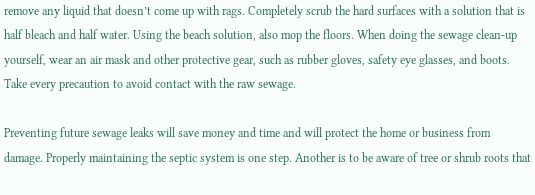remove any liquid that doesn’t come up with rags. Completely scrub the hard surfaces with a solution that is half bleach and half water. Using the beach solution, also mop the floors. When doing the sewage clean-up yourself, wear an air mask and other protective gear, such as rubber gloves, safety eye glasses, and boots. Take every precaution to avoid contact with the raw sewage.

Preventing future sewage leaks will save money and time and will protect the home or business from damage. Properly maintaining the septic system is one step. Another is to be aware of tree or shrub roots that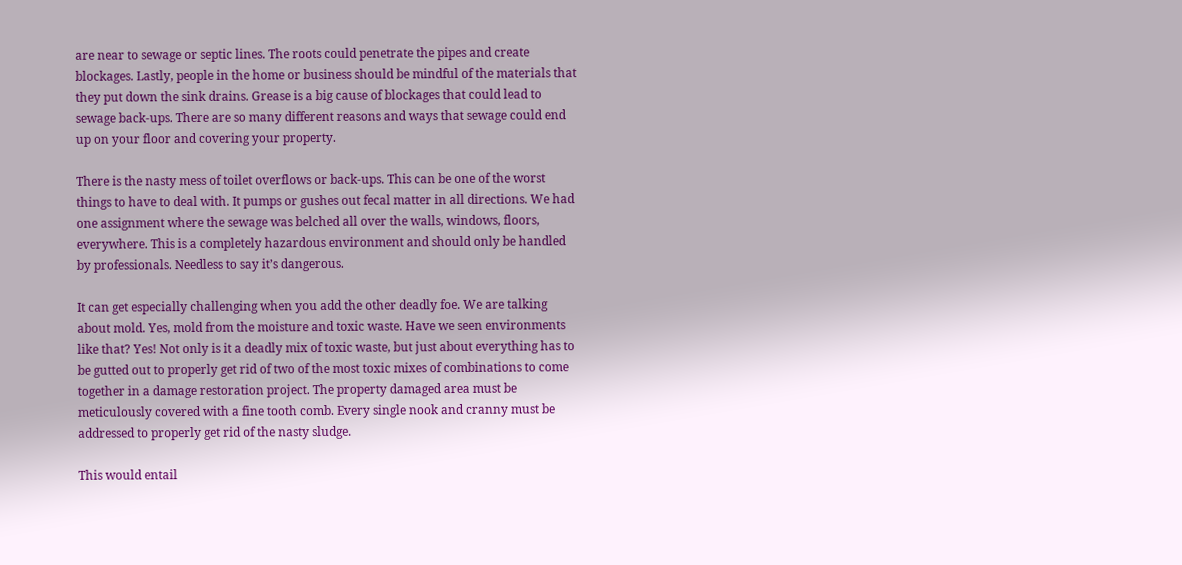are near to sewage or septic lines. The roots could penetrate the pipes and create blockages. Lastly, people in the home or business should be mindful of the materials that they put down the sink drains. Grease is a big cause of blockages that could lead to sewage back-ups. There are so many different reasons and ways that sewage could end up on your floor and covering your property.

There is the nasty mess of toilet overflows or back-ups. This can be one of the worst things to have to deal with. It pumps or gushes out fecal matter in all directions. We had one assignment where the sewage was belched all over the walls, windows, floors, everywhere. This is a completely hazardous environment and should only be handled by professionals. Needless to say it’s dangerous.

It can get especially challenging when you add the other deadly foe. We are talking about mold. Yes, mold from the moisture and toxic waste. Have we seen environments like that? Yes! Not only is it a deadly mix of toxic waste, but just about everything has to be gutted out to properly get rid of two of the most toxic mixes of combinations to come together in a damage restoration project. The property damaged area must be meticulously covered with a fine tooth comb. Every single nook and cranny must be addressed to properly get rid of the nasty sludge.

This would entail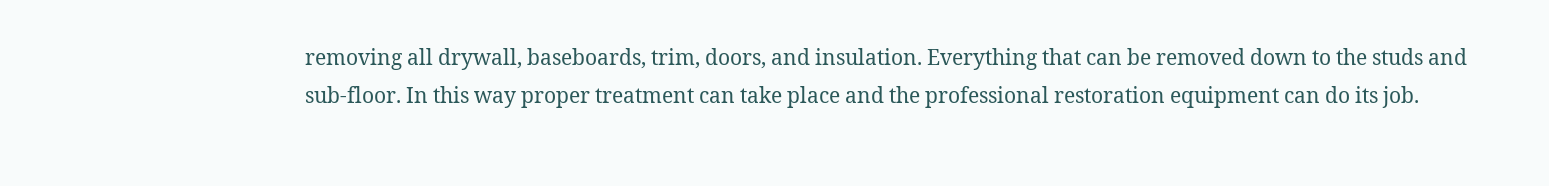removing all drywall, baseboards, trim, doors, and insulation. Everything that can be removed down to the studs and sub-floor. In this way proper treatment can take place and the professional restoration equipment can do its job.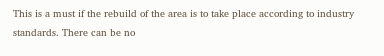This is a must if the rebuild of the area is to take place according to industry standards. There can be no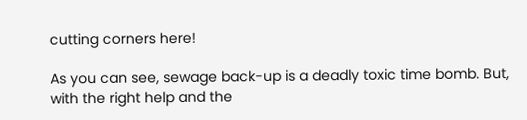cutting corners here!

As you can see, sewage back-up is a deadly toxic time bomb. But, with the right help and the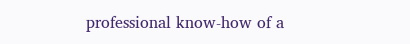professional know-how of a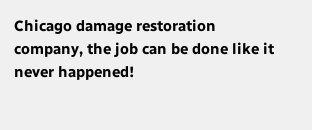Chicago damage restoration company, the job can be done like it never happened!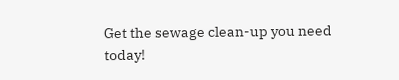Get the sewage clean-up you need today!